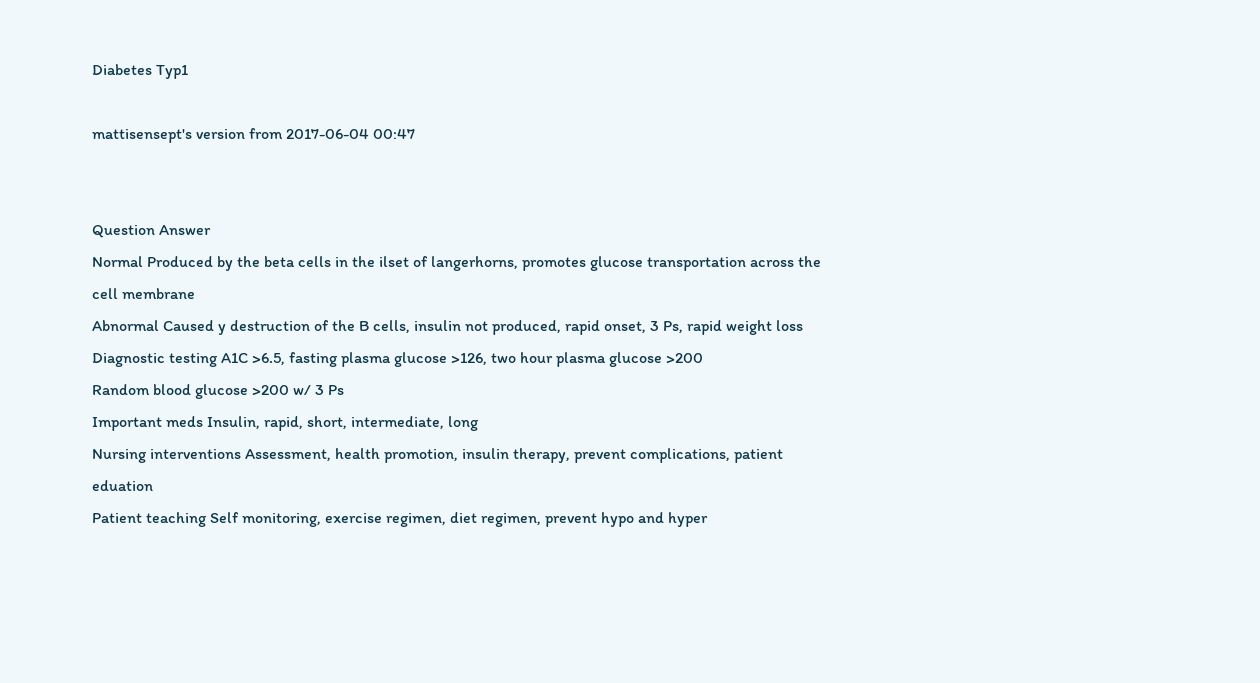Diabetes Typ1

mattisensept's version from 2017-06-04 00:47


Question Answer
Normal Produced by the beta cells in the ilset of langerhorns, promotes glucose transportation across the cell membrane
Abnormal Caused y destruction of the B cells, insulin not produced, rapid onset, 3 Ps, rapid weight loss
Diagnostic testing A1C >6.5, fasting plasma glucose >126, two hour plasma glucose >200
Random blood glucose >200 w/ 3 Ps
Important meds Insulin, rapid, short, intermediate, long
Nursing interventions Assessment, health promotion, insulin therapy, prevent complications, patient eduation
Patient teaching Self monitoring, exercise regimen, diet regimen, prevent hypo and hyper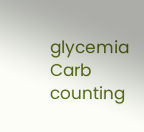glycemia
Carb counting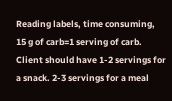Reading labels, time consuming, 15 g of carb=1 serving of carb. Client should have 1-2 servings for a snack. 2-3 servings for a meal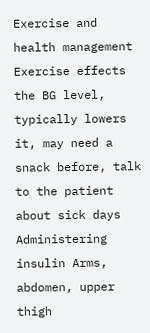Exercise and health management Exercise effects the BG level, typically lowers it, may need a snack before, talk to the patient about sick days
Administering insulin Arms, abdomen, upper thigh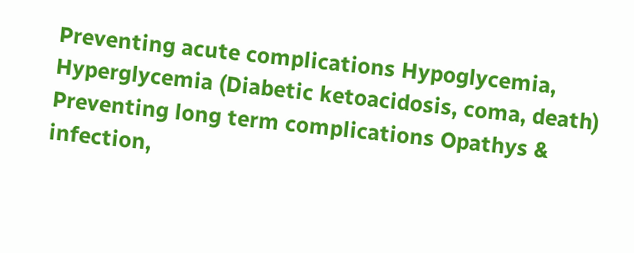Preventing acute complications Hypoglycemia, Hyperglycemia (Diabetic ketoacidosis, coma, death)
Preventing long term complications Opathys & infection,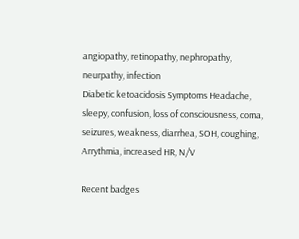angiopathy, retinopathy, nephropathy, neurpathy, infection
Diabetic ketoacidosis Symptoms Headache, sleepy, confusion, loss of consciousness, coma, seizures, weakness, diarrhea, SOH, coughing, Arrythmia, increased HR, N/V

Recent badges